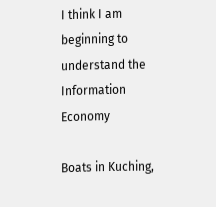I think I am beginning to understand the Information Economy

Boats in Kuching,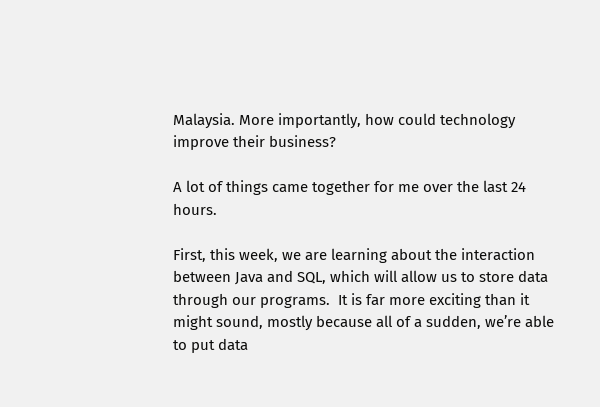Malaysia. More importantly, how could technology improve their business?

A lot of things came together for me over the last 24 hours.

First, this week, we are learning about the interaction between Java and SQL, which will allow us to store data through our programs.  It is far more exciting than it might sound, mostly because all of a sudden, we’re able to put data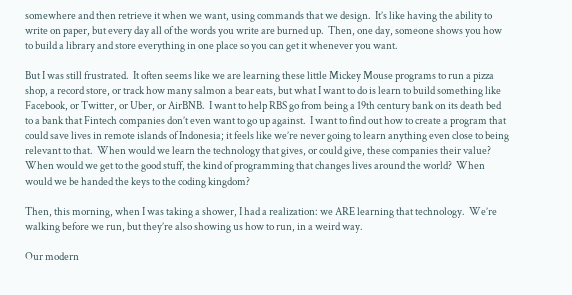somewhere and then retrieve it when we want, using commands that we design.  It’s like having the ability to write on paper, but every day all of the words you write are burned up.  Then, one day, someone shows you how to build a library and store everything in one place so you can get it whenever you want.

But I was still frustrated.  It often seems like we are learning these little Mickey Mouse programs to run a pizza shop, a record store, or track how many salmon a bear eats, but what I want to do is learn to build something like Facebook, or Twitter, or Uber, or AirBNB.  I want to help RBS go from being a 19th century bank on its death bed to a bank that Fintech companies don’t even want to go up against.  I want to find out how to create a program that could save lives in remote islands of Indonesia; it feels like we’re never going to learn anything even close to being relevant to that.  When would we learn the technology that gives, or could give, these companies their value?  When would we get to the good stuff, the kind of programming that changes lives around the world?  When would we be handed the keys to the coding kingdom?

Then, this morning, when I was taking a shower, I had a realization: we ARE learning that technology.  We’re walking before we run, but they’re also showing us how to run, in a weird way.

Our modern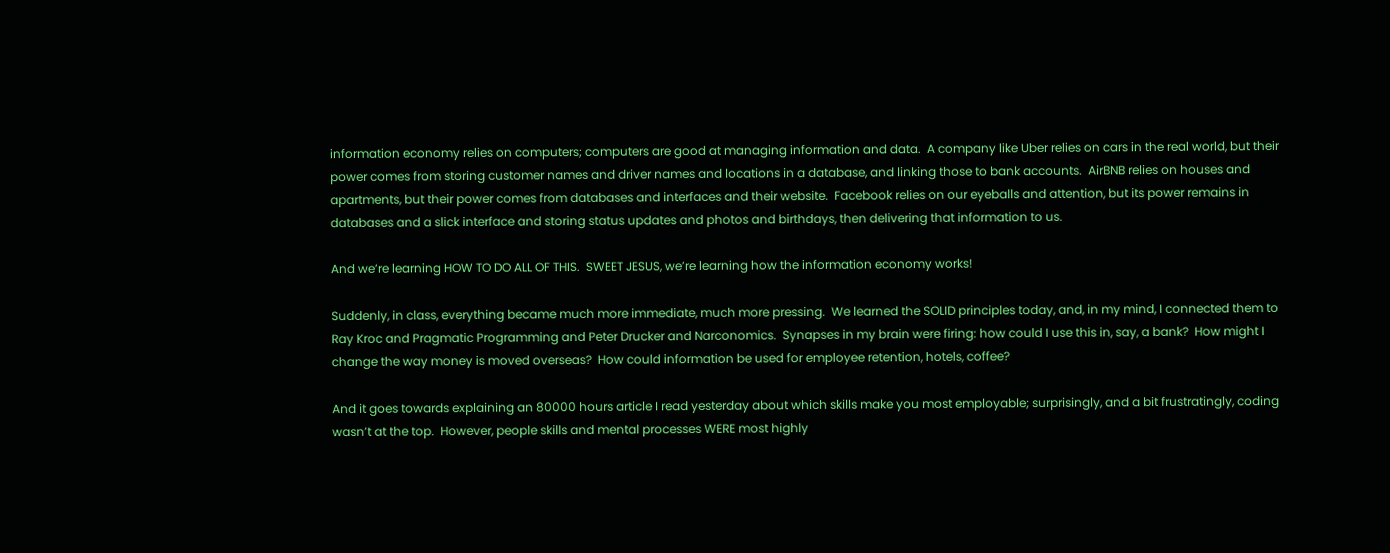information economy relies on computers; computers are good at managing information and data.  A company like Uber relies on cars in the real world, but their power comes from storing customer names and driver names and locations in a database, and linking those to bank accounts.  AirBNB relies on houses and apartments, but their power comes from databases and interfaces and their website.  Facebook relies on our eyeballs and attention, but its power remains in databases and a slick interface and storing status updates and photos and birthdays, then delivering that information to us.

And we’re learning HOW TO DO ALL OF THIS.  SWEET JESUS, we’re learning how the information economy works!

Suddenly, in class, everything became much more immediate, much more pressing.  We learned the SOLID principles today, and, in my mind, I connected them to Ray Kroc and Pragmatic Programming and Peter Drucker and Narconomics.  Synapses in my brain were firing: how could I use this in, say, a bank?  How might I change the way money is moved overseas?  How could information be used for employee retention, hotels, coffee?

And it goes towards explaining an 80000 hours article I read yesterday about which skills make you most employable; surprisingly, and a bit frustratingly, coding wasn’t at the top.  However, people skills and mental processes WERE most highly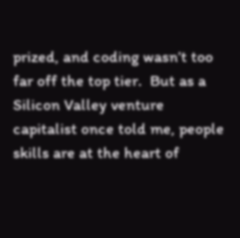prized, and coding wasn’t too far off the top tier.  But as a Silicon Valley venture capitalist once told me, people skills are at the heart of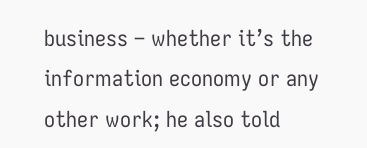business – whether it’s the information economy or any other work; he also told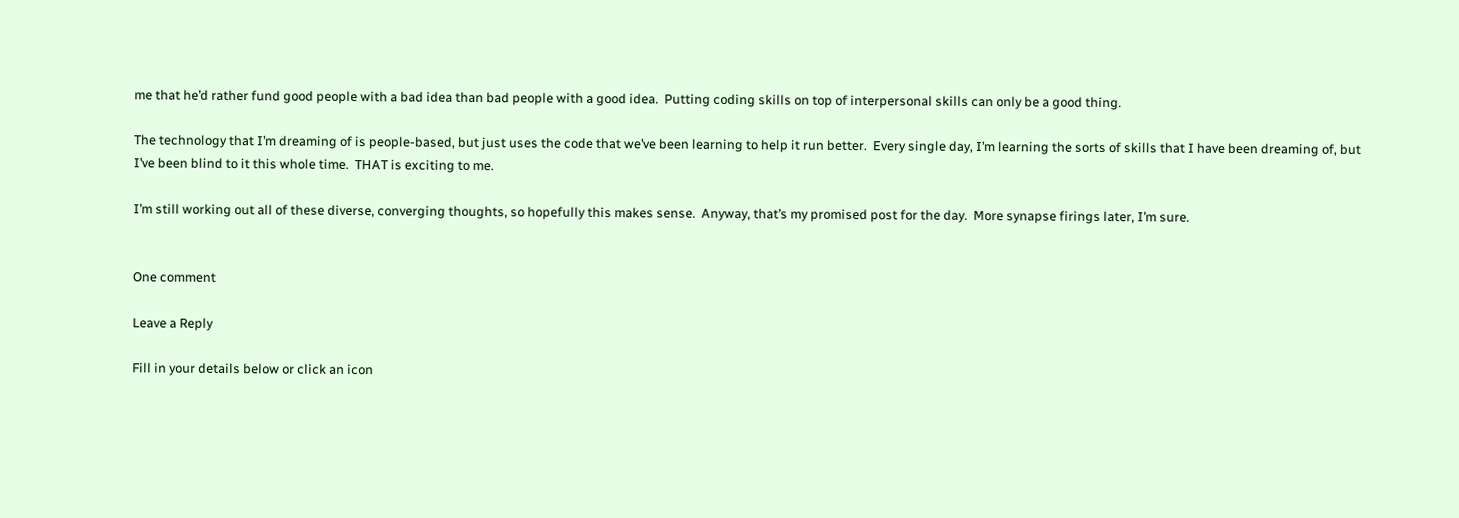me that he’d rather fund good people with a bad idea than bad people with a good idea.  Putting coding skills on top of interpersonal skills can only be a good thing.

The technology that I’m dreaming of is people-based, but just uses the code that we’ve been learning to help it run better.  Every single day, I’m learning the sorts of skills that I have been dreaming of, but I’ve been blind to it this whole time.  THAT is exciting to me.

I’m still working out all of these diverse, converging thoughts, so hopefully this makes sense.  Anyway, that’s my promised post for the day.  More synapse firings later, I’m sure.


One comment

Leave a Reply

Fill in your details below or click an icon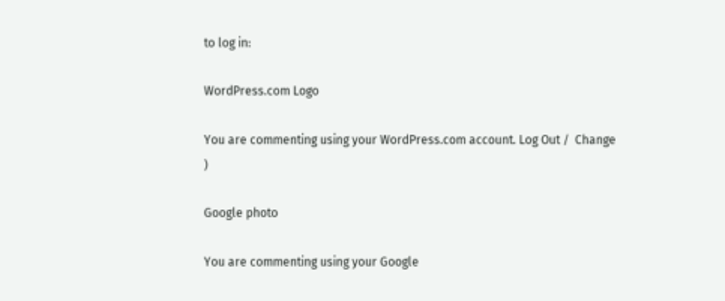to log in:

WordPress.com Logo

You are commenting using your WordPress.com account. Log Out /  Change )

Google photo

You are commenting using your Google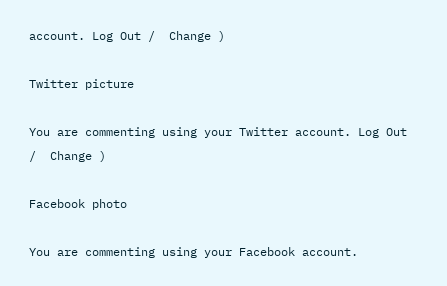account. Log Out /  Change )

Twitter picture

You are commenting using your Twitter account. Log Out /  Change )

Facebook photo

You are commenting using your Facebook account.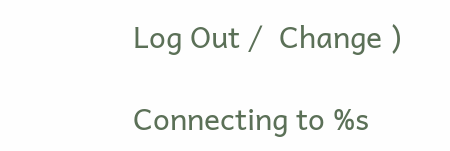Log Out /  Change )

Connecting to %s